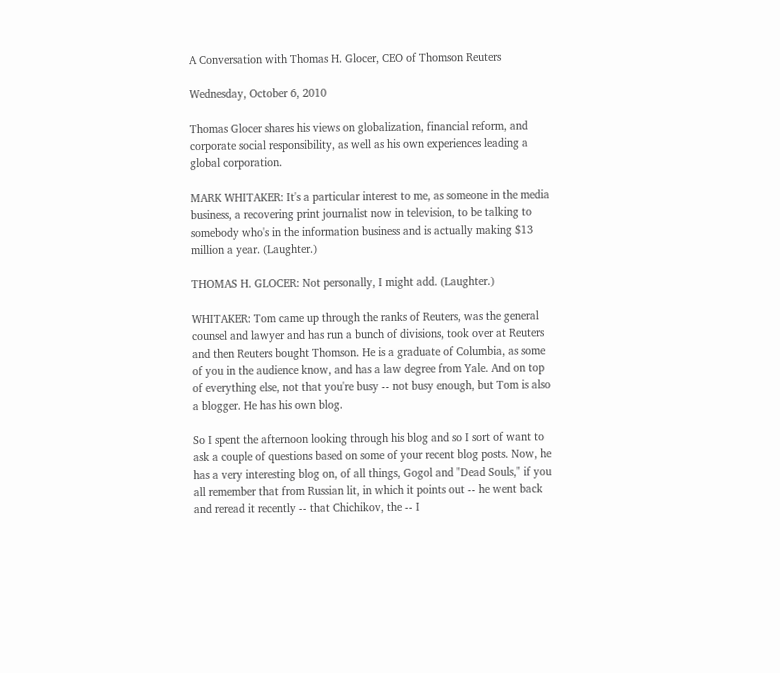A Conversation with Thomas H. Glocer, CEO of Thomson Reuters

Wednesday, October 6, 2010

Thomas Glocer shares his views on globalization, financial reform, and corporate social responsibility, as well as his own experiences leading a global corporation.

MARK WHITAKER: It's a particular interest to me, as someone in the media business, a recovering print journalist now in television, to be talking to somebody who's in the information business and is actually making $13 million a year. (Laughter.)

THOMAS H. GLOCER: Not personally, I might add. (Laughter.)

WHITAKER: Tom came up through the ranks of Reuters, was the general counsel and lawyer and has run a bunch of divisions, took over at Reuters and then Reuters bought Thomson. He is a graduate of Columbia, as some of you in the audience know, and has a law degree from Yale. And on top of everything else, not that you're busy -- not busy enough, but Tom is also a blogger. He has his own blog.

So I spent the afternoon looking through his blog and so I sort of want to ask a couple of questions based on some of your recent blog posts. Now, he has a very interesting blog on, of all things, Gogol and "Dead Souls," if you all remember that from Russian lit, in which it points out -- he went back and reread it recently -- that Chichikov, the -- I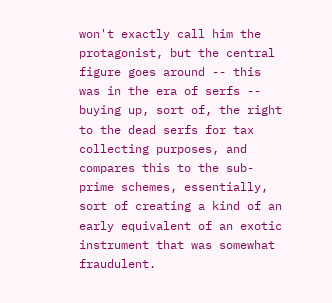won't exactly call him the protagonist, but the central figure goes around -- this was in the era of serfs -- buying up, sort of, the right to the dead serfs for tax collecting purposes, and compares this to the sub-prime schemes, essentially, sort of creating a kind of an early equivalent of an exotic instrument that was somewhat fraudulent.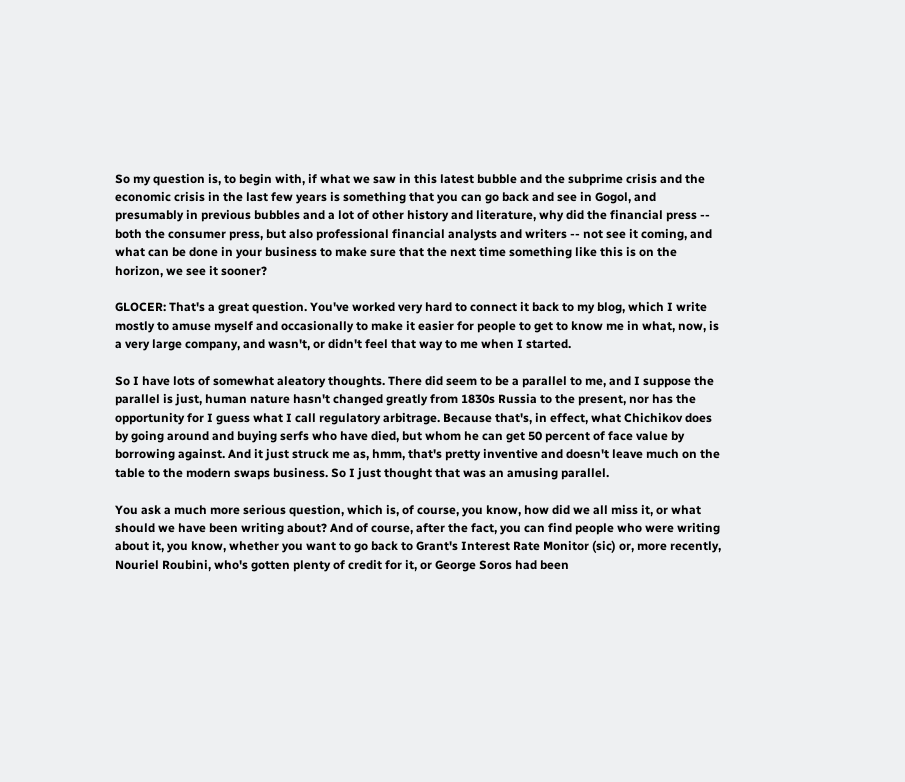So my question is, to begin with, if what we saw in this latest bubble and the subprime crisis and the economic crisis in the last few years is something that you can go back and see in Gogol, and presumably in previous bubbles and a lot of other history and literature, why did the financial press -- both the consumer press, but also professional financial analysts and writers -- not see it coming, and what can be done in your business to make sure that the next time something like this is on the horizon, we see it sooner?

GLOCER: That's a great question. You've worked very hard to connect it back to my blog, which I write mostly to amuse myself and occasionally to make it easier for people to get to know me in what, now, is a very large company, and wasn't, or didn't feel that way to me when I started.

So I have lots of somewhat aleatory thoughts. There did seem to be a parallel to me, and I suppose the parallel is just, human nature hasn't changed greatly from 1830s Russia to the present, nor has the opportunity for I guess what I call regulatory arbitrage. Because that's, in effect, what Chichikov does by going around and buying serfs who have died, but whom he can get 50 percent of face value by borrowing against. And it just struck me as, hmm, that's pretty inventive and doesn't leave much on the table to the modern swaps business. So I just thought that was an amusing parallel.

You ask a much more serious question, which is, of course, you know, how did we all miss it, or what should we have been writing about? And of course, after the fact, you can find people who were writing about it, you know, whether you want to go back to Grant's Interest Rate Monitor (sic) or, more recently, Nouriel Roubini, who's gotten plenty of credit for it, or George Soros had been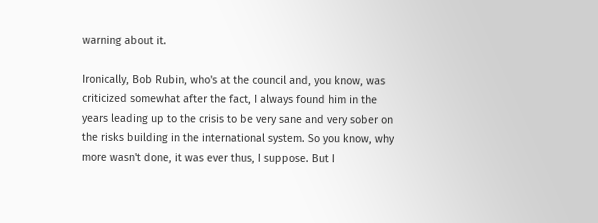warning about it.

Ironically, Bob Rubin, who's at the council and, you know, was criticized somewhat after the fact, I always found him in the years leading up to the crisis to be very sane and very sober on the risks building in the international system. So you know, why more wasn't done, it was ever thus, I suppose. But I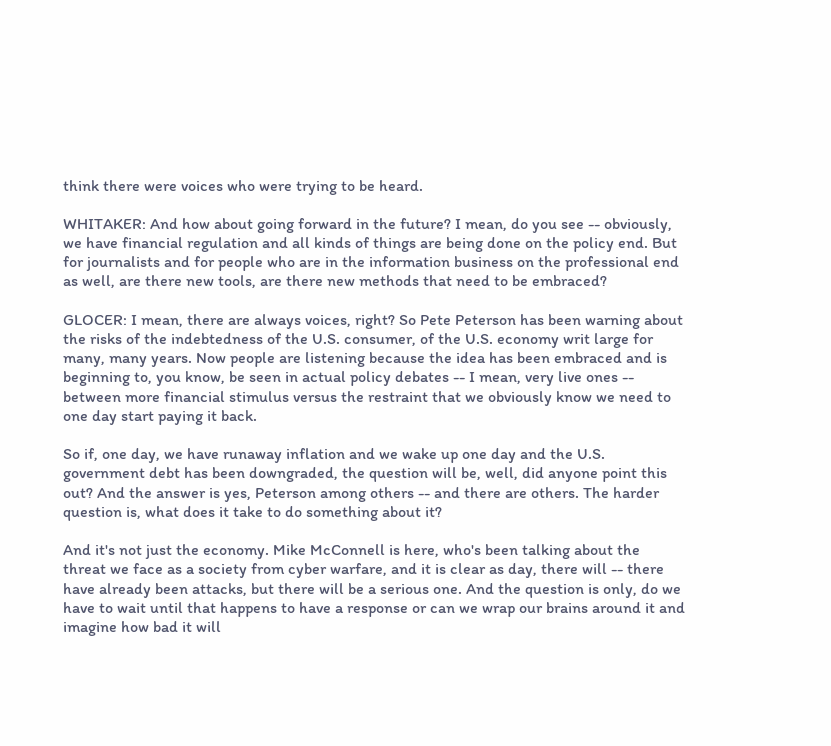think there were voices who were trying to be heard.

WHITAKER: And how about going forward in the future? I mean, do you see -- obviously, we have financial regulation and all kinds of things are being done on the policy end. But for journalists and for people who are in the information business on the professional end as well, are there new tools, are there new methods that need to be embraced?

GLOCER: I mean, there are always voices, right? So Pete Peterson has been warning about the risks of the indebtedness of the U.S. consumer, of the U.S. economy writ large for many, many years. Now people are listening because the idea has been embraced and is beginning to, you know, be seen in actual policy debates -- I mean, very live ones -- between more financial stimulus versus the restraint that we obviously know we need to one day start paying it back.

So if, one day, we have runaway inflation and we wake up one day and the U.S. government debt has been downgraded, the question will be, well, did anyone point this out? And the answer is yes, Peterson among others -- and there are others. The harder question is, what does it take to do something about it?

And it's not just the economy. Mike McConnell is here, who's been talking about the threat we face as a society from cyber warfare, and it is clear as day, there will -- there have already been attacks, but there will be a serious one. And the question is only, do we have to wait until that happens to have a response or can we wrap our brains around it and imagine how bad it will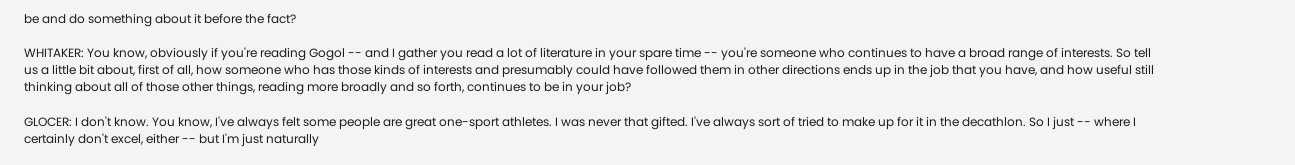be and do something about it before the fact?

WHITAKER: You know, obviously if you're reading Gogol -- and I gather you read a lot of literature in your spare time -- you're someone who continues to have a broad range of interests. So tell us a little bit about, first of all, how someone who has those kinds of interests and presumably could have followed them in other directions ends up in the job that you have, and how useful still thinking about all of those other things, reading more broadly and so forth, continues to be in your job?

GLOCER: I don't know. You know, I've always felt some people are great one-sport athletes. I was never that gifted. I've always sort of tried to make up for it in the decathlon. So I just -- where I certainly don't excel, either -- but I'm just naturally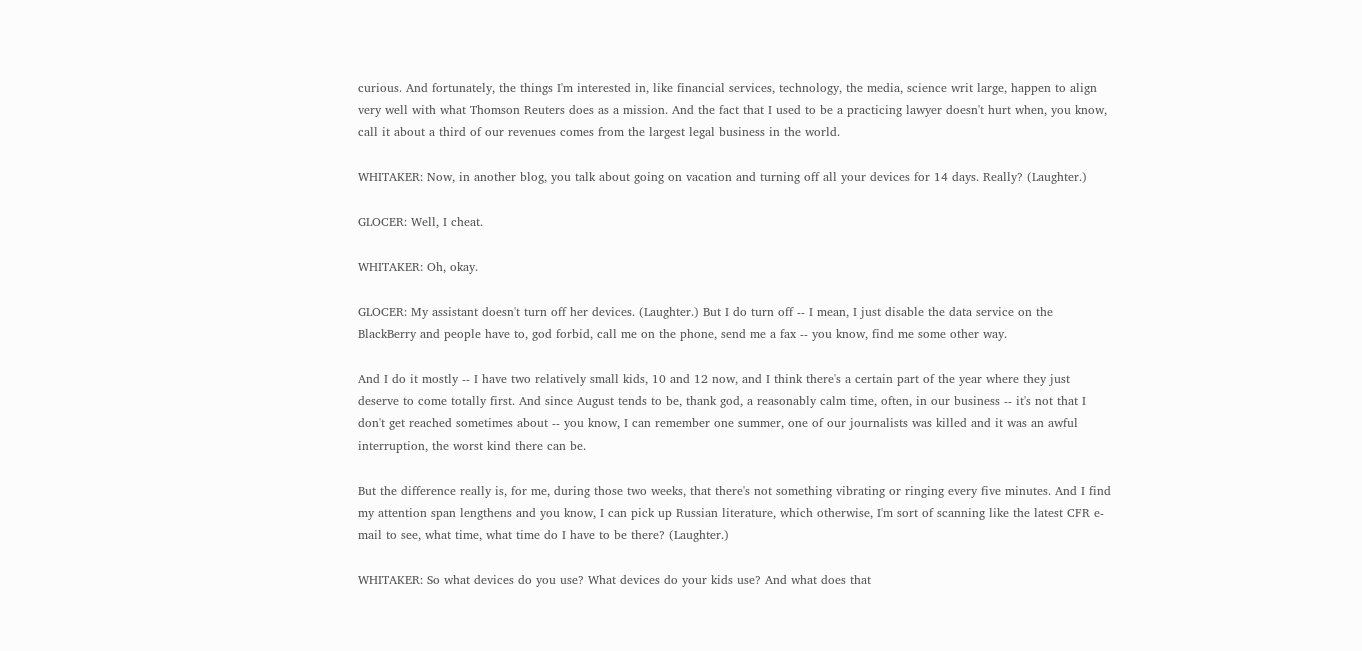curious. And fortunately, the things I'm interested in, like financial services, technology, the media, science writ large, happen to align very well with what Thomson Reuters does as a mission. And the fact that I used to be a practicing lawyer doesn't hurt when, you know, call it about a third of our revenues comes from the largest legal business in the world.

WHITAKER: Now, in another blog, you talk about going on vacation and turning off all your devices for 14 days. Really? (Laughter.)

GLOCER: Well, I cheat.

WHITAKER: Oh, okay.

GLOCER: My assistant doesn't turn off her devices. (Laughter.) But I do turn off -- I mean, I just disable the data service on the BlackBerry and people have to, god forbid, call me on the phone, send me a fax -- you know, find me some other way.

And I do it mostly -- I have two relatively small kids, 10 and 12 now, and I think there's a certain part of the year where they just deserve to come totally first. And since August tends to be, thank god, a reasonably calm time, often, in our business -- it's not that I don't get reached sometimes about -- you know, I can remember one summer, one of our journalists was killed and it was an awful interruption, the worst kind there can be.

But the difference really is, for me, during those two weeks, that there's not something vibrating or ringing every five minutes. And I find my attention span lengthens and you know, I can pick up Russian literature, which otherwise, I'm sort of scanning like the latest CFR e-mail to see, what time, what time do I have to be there? (Laughter.)

WHITAKER: So what devices do you use? What devices do your kids use? And what does that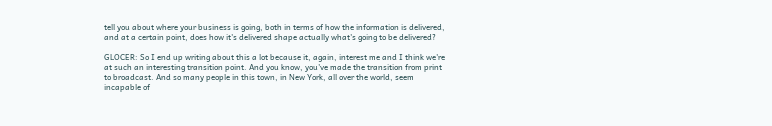tell you about where your business is going, both in terms of how the information is delivered, and at a certain point, does how it's delivered shape actually what's going to be delivered?

GLOCER: So I end up writing about this a lot because it, again, interest me and I think we're at such an interesting transition point. And you know, you've made the transition from print to broadcast. And so many people in this town, in New York, all over the world, seem incapable of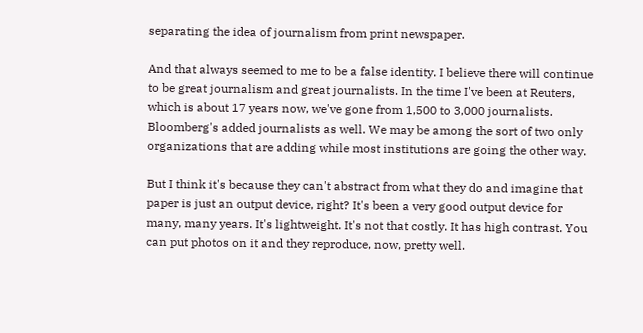separating the idea of journalism from print newspaper.

And that always seemed to me to be a false identity. I believe there will continue to be great journalism and great journalists. In the time I've been at Reuters, which is about 17 years now, we've gone from 1,500 to 3,000 journalists. Bloomberg's added journalists as well. We may be among the sort of two only organizations that are adding while most institutions are going the other way.

But I think it's because they can't abstract from what they do and imagine that paper is just an output device, right? It's been a very good output device for many, many years. It's lightweight. It's not that costly. It has high contrast. You can put photos on it and they reproduce, now, pretty well.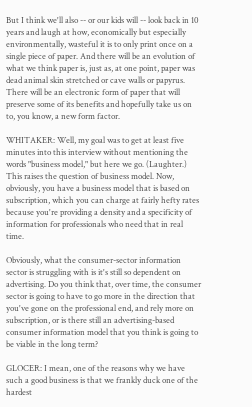But I think we'll also -- or our kids will -- look back in 10 years and laugh at how, economically but especially environmentally, wasteful it is to only print once on a single piece of paper. And there will be an evolution of what we think paper is, just as, at one point, paper was dead animal skin stretched or cave walls or papyrus. There will be an electronic form of paper that will preserve some of its benefits and hopefully take us on to, you know, a new form factor.

WHITAKER: Well, my goal was to get at least five minutes into this interview without mentioning the words "business model," but here we go. (Laughter.) This raises the question of business model. Now, obviously, you have a business model that is based on subscription, which you can charge at fairly hefty rates because you're providing a density and a specificity of information for professionals who need that in real time.

Obviously, what the consumer-sector information sector is struggling with is it's still so dependent on advertising. Do you think that, over time, the consumer sector is going to have to go more in the direction that you've gone on the professional end, and rely more on subscription, or is there still an advertising-based consumer information model that you think is going to be viable in the long term?

GLOCER: I mean, one of the reasons why we have such a good business is that we frankly duck one of the hardest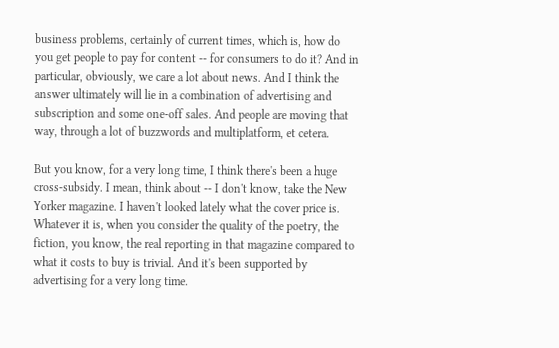business problems, certainly of current times, which is, how do you get people to pay for content -- for consumers to do it? And in particular, obviously, we care a lot about news. And I think the answer ultimately will lie in a combination of advertising and subscription and some one-off sales. And people are moving that way, through a lot of buzzwords and multiplatform, et cetera.

But you know, for a very long time, I think there's been a huge cross-subsidy. I mean, think about -- I don't know, take the New Yorker magazine. I haven't looked lately what the cover price is. Whatever it is, when you consider the quality of the poetry, the fiction, you know, the real reporting in that magazine compared to what it costs to buy is trivial. And it's been supported by advertising for a very long time.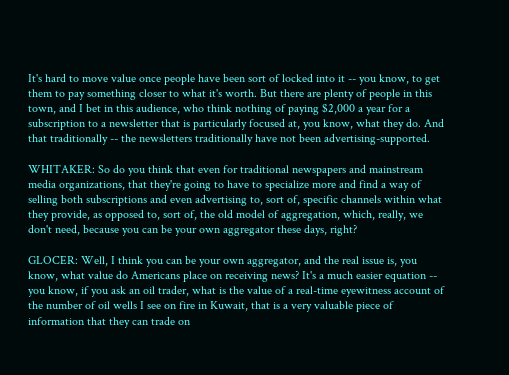It's hard to move value once people have been sort of locked into it -- you know, to get them to pay something closer to what it's worth. But there are plenty of people in this town, and I bet in this audience, who think nothing of paying $2,000 a year for a subscription to a newsletter that is particularly focused at, you know, what they do. And that traditionally -- the newsletters traditionally have not been advertising-supported.

WHITAKER: So do you think that even for traditional newspapers and mainstream media organizations, that they're going to have to specialize more and find a way of selling both subscriptions and even advertising to, sort of, specific channels within what they provide, as opposed to, sort of, the old model of aggregation, which, really, we don't need, because you can be your own aggregator these days, right?

GLOCER: Well, I think you can be your own aggregator, and the real issue is, you know, what value do Americans place on receiving news? It's a much easier equation -- you know, if you ask an oil trader, what is the value of a real-time eyewitness account of the number of oil wells I see on fire in Kuwait, that is a very valuable piece of information that they can trade on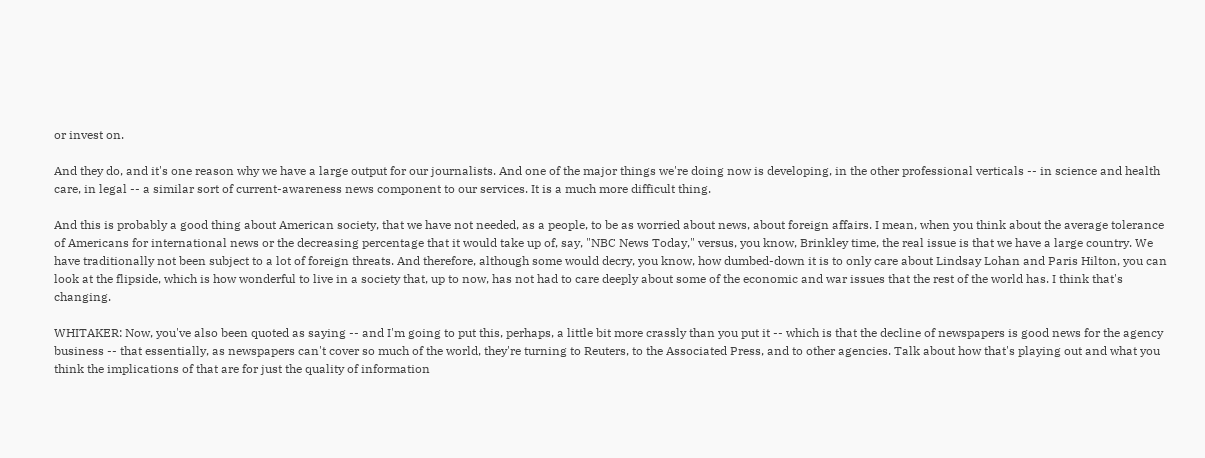or invest on.

And they do, and it's one reason why we have a large output for our journalists. And one of the major things we're doing now is developing, in the other professional verticals -- in science and health care, in legal -- a similar sort of current-awareness news component to our services. It is a much more difficult thing.

And this is probably a good thing about American society, that we have not needed, as a people, to be as worried about news, about foreign affairs. I mean, when you think about the average tolerance of Americans for international news or the decreasing percentage that it would take up of, say, "NBC News Today," versus, you know, Brinkley time, the real issue is that we have a large country. We have traditionally not been subject to a lot of foreign threats. And therefore, although some would decry, you know, how dumbed-down it is to only care about Lindsay Lohan and Paris Hilton, you can look at the flipside, which is how wonderful to live in a society that, up to now, has not had to care deeply about some of the economic and war issues that the rest of the world has. I think that's changing.

WHITAKER: Now, you've also been quoted as saying -- and I'm going to put this, perhaps, a little bit more crassly than you put it -- which is that the decline of newspapers is good news for the agency business -- that essentially, as newspapers can't cover so much of the world, they're turning to Reuters, to the Associated Press, and to other agencies. Talk about how that's playing out and what you think the implications of that are for just the quality of information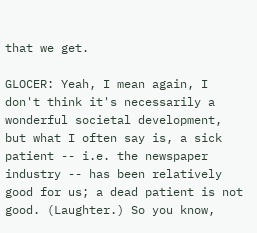that we get.

GLOCER: Yeah, I mean again, I don't think it's necessarily a wonderful societal development, but what I often say is, a sick patient -- i.e. the newspaper industry -- has been relatively good for us; a dead patient is not good. (Laughter.) So you know,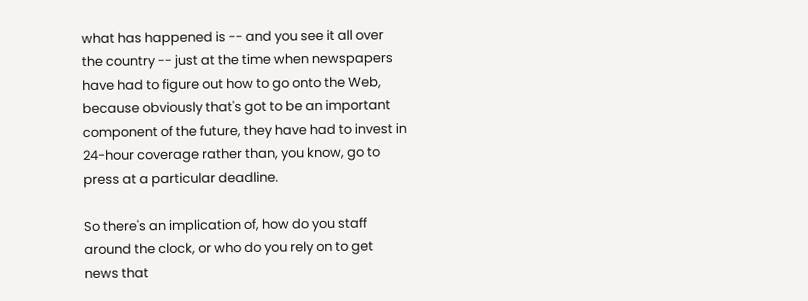what has happened is -- and you see it all over the country -- just at the time when newspapers have had to figure out how to go onto the Web, because obviously that's got to be an important component of the future, they have had to invest in 24-hour coverage rather than, you know, go to press at a particular deadline.

So there's an implication of, how do you staff around the clock, or who do you rely on to get news that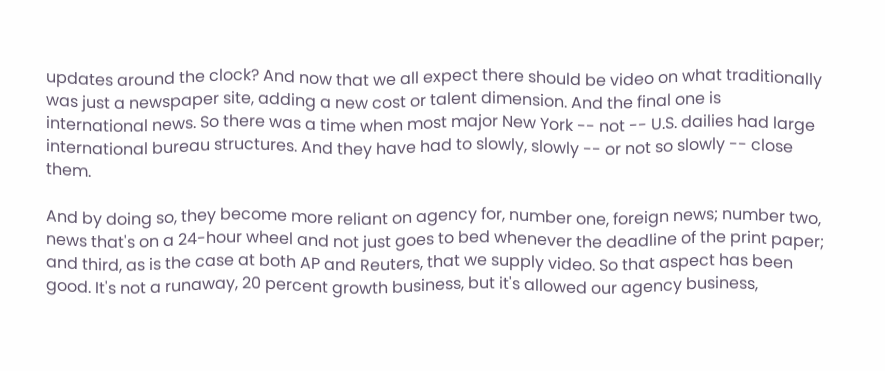updates around the clock? And now that we all expect there should be video on what traditionally was just a newspaper site, adding a new cost or talent dimension. And the final one is international news. So there was a time when most major New York -- not -- U.S. dailies had large international bureau structures. And they have had to slowly, slowly -- or not so slowly -- close them.

And by doing so, they become more reliant on agency for, number one, foreign news; number two, news that's on a 24-hour wheel and not just goes to bed whenever the deadline of the print paper; and third, as is the case at both AP and Reuters, that we supply video. So that aspect has been good. It's not a runaway, 20 percent growth business, but it's allowed our agency business,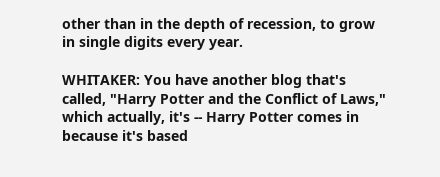other than in the depth of recession, to grow in single digits every year.

WHITAKER: You have another blog that's called, "Harry Potter and the Conflict of Laws," which actually, it's -- Harry Potter comes in because it's based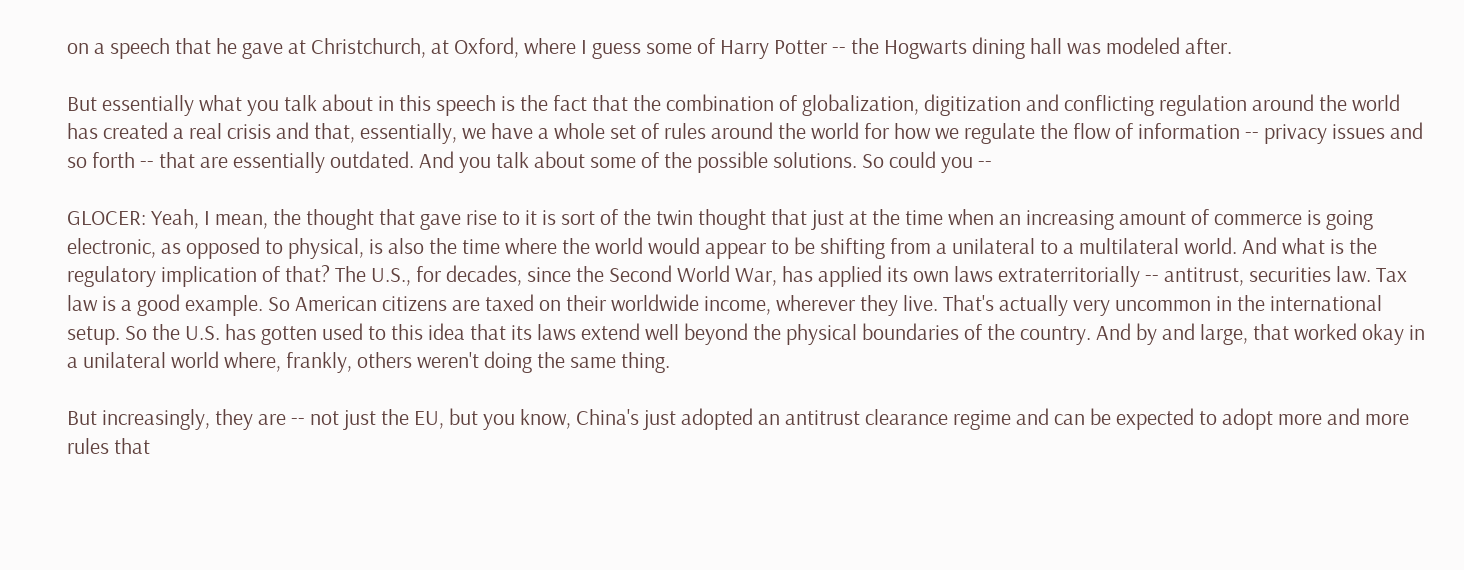on a speech that he gave at Christchurch, at Oxford, where I guess some of Harry Potter -- the Hogwarts dining hall was modeled after.

But essentially what you talk about in this speech is the fact that the combination of globalization, digitization and conflicting regulation around the world has created a real crisis and that, essentially, we have a whole set of rules around the world for how we regulate the flow of information -- privacy issues and so forth -- that are essentially outdated. And you talk about some of the possible solutions. So could you --

GLOCER: Yeah, I mean, the thought that gave rise to it is sort of the twin thought that just at the time when an increasing amount of commerce is going electronic, as opposed to physical, is also the time where the world would appear to be shifting from a unilateral to a multilateral world. And what is the regulatory implication of that? The U.S., for decades, since the Second World War, has applied its own laws extraterritorially -- antitrust, securities law. Tax law is a good example. So American citizens are taxed on their worldwide income, wherever they live. That's actually very uncommon in the international setup. So the U.S. has gotten used to this idea that its laws extend well beyond the physical boundaries of the country. And by and large, that worked okay in a unilateral world where, frankly, others weren't doing the same thing.

But increasingly, they are -- not just the EU, but you know, China's just adopted an antitrust clearance regime and can be expected to adopt more and more rules that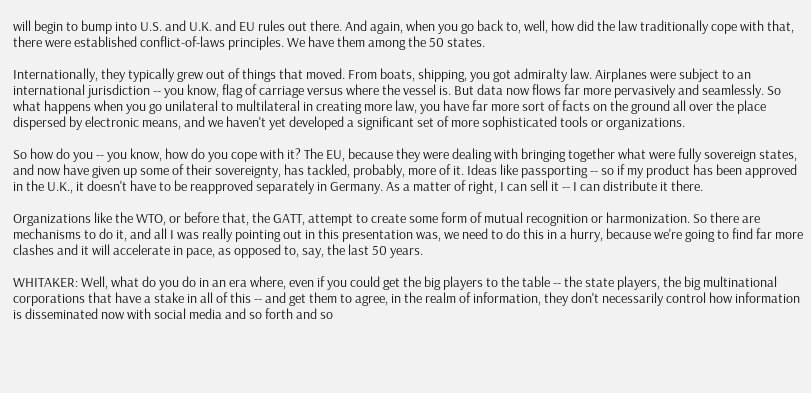will begin to bump into U.S. and U.K. and EU rules out there. And again, when you go back to, well, how did the law traditionally cope with that, there were established conflict-of-laws principles. We have them among the 50 states.

Internationally, they typically grew out of things that moved. From boats, shipping, you got admiralty law. Airplanes were subject to an international jurisdiction -- you know, flag of carriage versus where the vessel is. But data now flows far more pervasively and seamlessly. So what happens when you go unilateral to multilateral in creating more law, you have far more sort of facts on the ground all over the place dispersed by electronic means, and we haven't yet developed a significant set of more sophisticated tools or organizations.

So how do you -- you know, how do you cope with it? The EU, because they were dealing with bringing together what were fully sovereign states, and now have given up some of their sovereignty, has tackled, probably, more of it. Ideas like passporting -- so if my product has been approved in the U.K., it doesn't have to be reapproved separately in Germany. As a matter of right, I can sell it -- I can distribute it there.

Organizations like the WTO, or before that, the GATT, attempt to create some form of mutual recognition or harmonization. So there are mechanisms to do it, and all I was really pointing out in this presentation was, we need to do this in a hurry, because we're going to find far more clashes and it will accelerate in pace, as opposed to, say, the last 50 years.

WHITAKER: Well, what do you do in an era where, even if you could get the big players to the table -- the state players, the big multinational corporations that have a stake in all of this -- and get them to agree, in the realm of information, they don't necessarily control how information is disseminated now with social media and so forth and so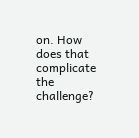on. How does that complicate the challenge?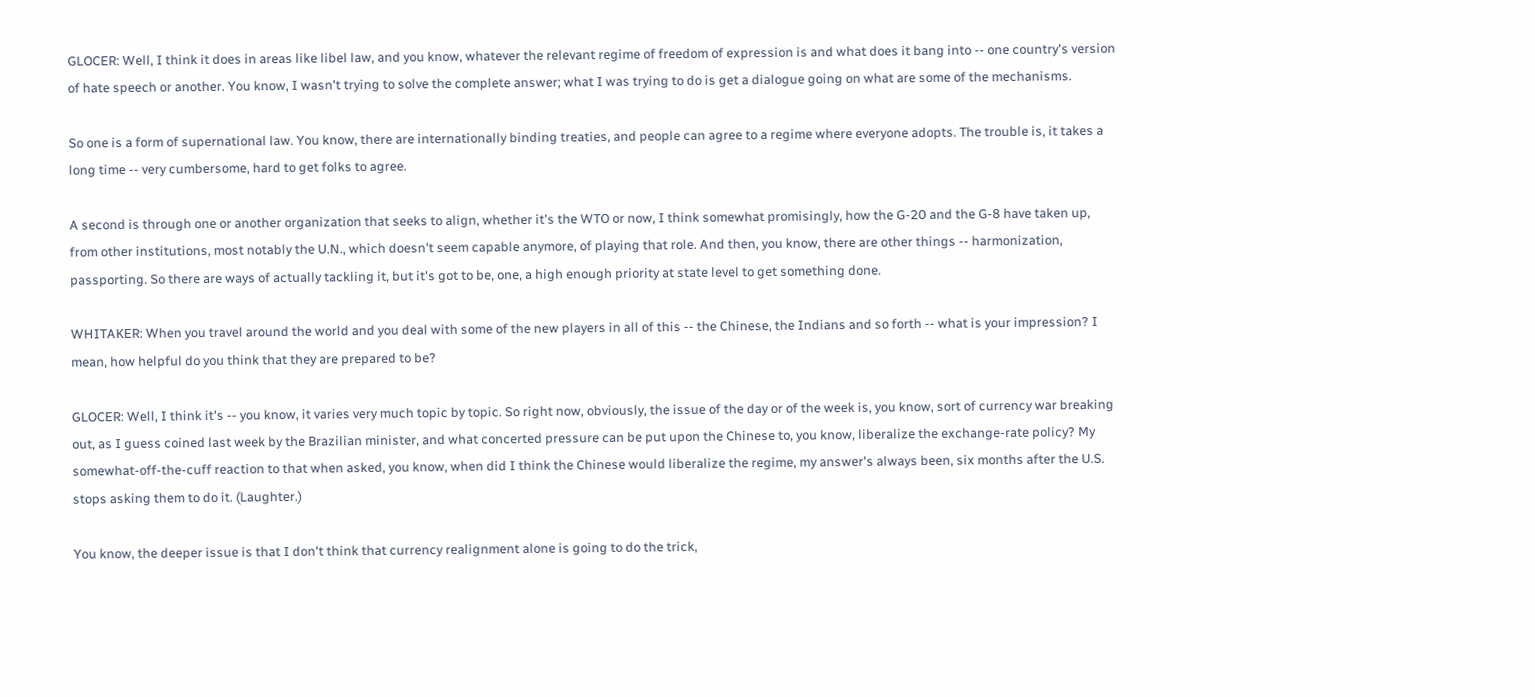GLOCER: Well, I think it does in areas like libel law, and you know, whatever the relevant regime of freedom of expression is and what does it bang into -- one country's version of hate speech or another. You know, I wasn't trying to solve the complete answer; what I was trying to do is get a dialogue going on what are some of the mechanisms.

So one is a form of supernational law. You know, there are internationally binding treaties, and people can agree to a regime where everyone adopts. The trouble is, it takes a long time -- very cumbersome, hard to get folks to agree.

A second is through one or another organization that seeks to align, whether it's the WTO or now, I think somewhat promisingly, how the G-20 and the G-8 have taken up, from other institutions, most notably the U.N., which doesn't seem capable anymore, of playing that role. And then, you know, there are other things -- harmonization, passporting. So there are ways of actually tackling it, but it's got to be, one, a high enough priority at state level to get something done.

WHITAKER: When you travel around the world and you deal with some of the new players in all of this -- the Chinese, the Indians and so forth -- what is your impression? I mean, how helpful do you think that they are prepared to be?

GLOCER: Well, I think it's -- you know, it varies very much topic by topic. So right now, obviously, the issue of the day or of the week is, you know, sort of currency war breaking out, as I guess coined last week by the Brazilian minister, and what concerted pressure can be put upon the Chinese to, you know, liberalize the exchange-rate policy? My somewhat-off-the-cuff reaction to that when asked, you know, when did I think the Chinese would liberalize the regime, my answer's always been, six months after the U.S. stops asking them to do it. (Laughter.)

You know, the deeper issue is that I don't think that currency realignment alone is going to do the trick,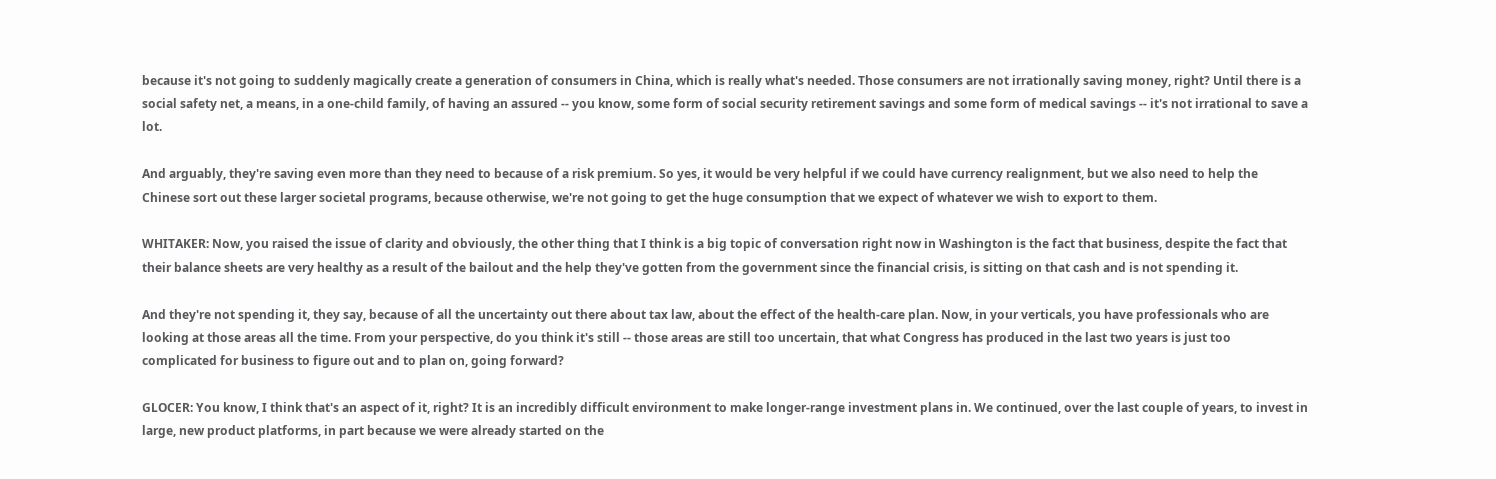because it's not going to suddenly magically create a generation of consumers in China, which is really what's needed. Those consumers are not irrationally saving money, right? Until there is a social safety net, a means, in a one-child family, of having an assured -- you know, some form of social security retirement savings and some form of medical savings -- it's not irrational to save a lot.

And arguably, they're saving even more than they need to because of a risk premium. So yes, it would be very helpful if we could have currency realignment, but we also need to help the Chinese sort out these larger societal programs, because otherwise, we're not going to get the huge consumption that we expect of whatever we wish to export to them.

WHITAKER: Now, you raised the issue of clarity and obviously, the other thing that I think is a big topic of conversation right now in Washington is the fact that business, despite the fact that their balance sheets are very healthy as a result of the bailout and the help they've gotten from the government since the financial crisis, is sitting on that cash and is not spending it.

And they're not spending it, they say, because of all the uncertainty out there about tax law, about the effect of the health-care plan. Now, in your verticals, you have professionals who are looking at those areas all the time. From your perspective, do you think it's still -- those areas are still too uncertain, that what Congress has produced in the last two years is just too complicated for business to figure out and to plan on, going forward?

GLOCER: You know, I think that's an aspect of it, right? It is an incredibly difficult environment to make longer-range investment plans in. We continued, over the last couple of years, to invest in large, new product platforms, in part because we were already started on the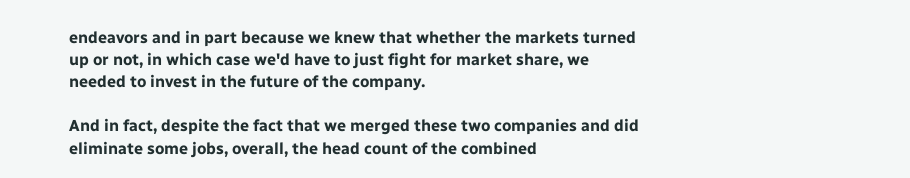endeavors and in part because we knew that whether the markets turned up or not, in which case we'd have to just fight for market share, we needed to invest in the future of the company.

And in fact, despite the fact that we merged these two companies and did eliminate some jobs, overall, the head count of the combined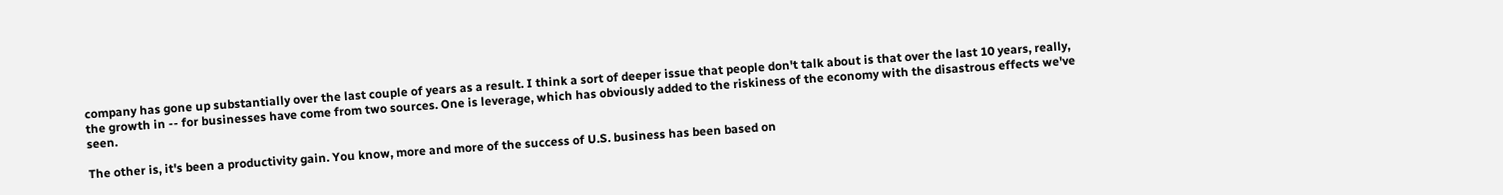company has gone up substantially over the last couple of years as a result. I think a sort of deeper issue that people don't talk about is that over the last 10 years, really, the growth in -- for businesses have come from two sources. One is leverage, which has obviously added to the riskiness of the economy with the disastrous effects we've seen.

The other is, it's been a productivity gain. You know, more and more of the success of U.S. business has been based on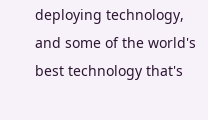deploying technology, and some of the world's best technology that's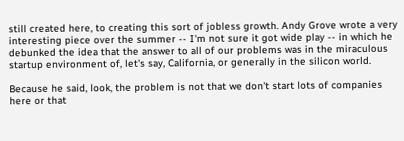still created here, to creating this sort of jobless growth. Andy Grove wrote a very interesting piece over the summer -- I'm not sure it got wide play -- in which he debunked the idea that the answer to all of our problems was in the miraculous startup environment of, let's say, California, or generally in the silicon world.

Because he said, look, the problem is not that we don't start lots of companies here or that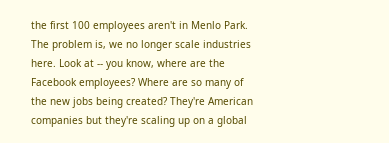the first 100 employees aren't in Menlo Park. The problem is, we no longer scale industries here. Look at -- you know, where are the Facebook employees? Where are so many of the new jobs being created? They're American companies but they're scaling up on a global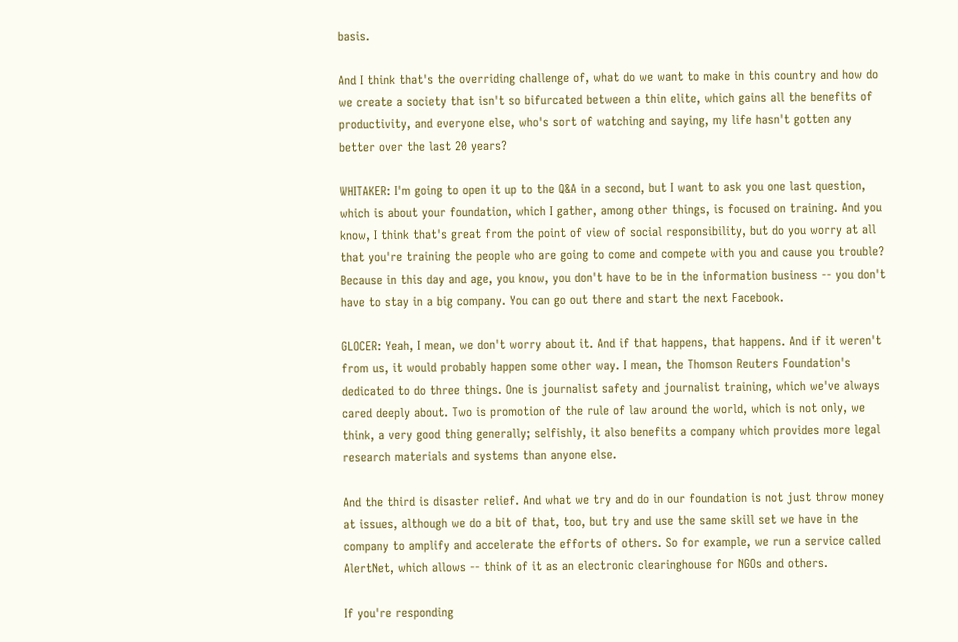basis.

And I think that's the overriding challenge of, what do we want to make in this country and how do we create a society that isn't so bifurcated between a thin elite, which gains all the benefits of productivity, and everyone else, who's sort of watching and saying, my life hasn't gotten any better over the last 20 years?

WHITAKER: I'm going to open it up to the Q&A in a second, but I want to ask you one last question, which is about your foundation, which I gather, among other things, is focused on training. And you know, I think that's great from the point of view of social responsibility, but do you worry at all that you're training the people who are going to come and compete with you and cause you trouble? Because in this day and age, you know, you don't have to be in the information business -- you don't have to stay in a big company. You can go out there and start the next Facebook.

GLOCER: Yeah, I mean, we don't worry about it. And if that happens, that happens. And if it weren't from us, it would probably happen some other way. I mean, the Thomson Reuters Foundation's dedicated to do three things. One is journalist safety and journalist training, which we've always cared deeply about. Two is promotion of the rule of law around the world, which is not only, we think, a very good thing generally; selfishly, it also benefits a company which provides more legal research materials and systems than anyone else.

And the third is disaster relief. And what we try and do in our foundation is not just throw money at issues, although we do a bit of that, too, but try and use the same skill set we have in the company to amplify and accelerate the efforts of others. So for example, we run a service called AlertNet, which allows -- think of it as an electronic clearinghouse for NGOs and others.

If you're responding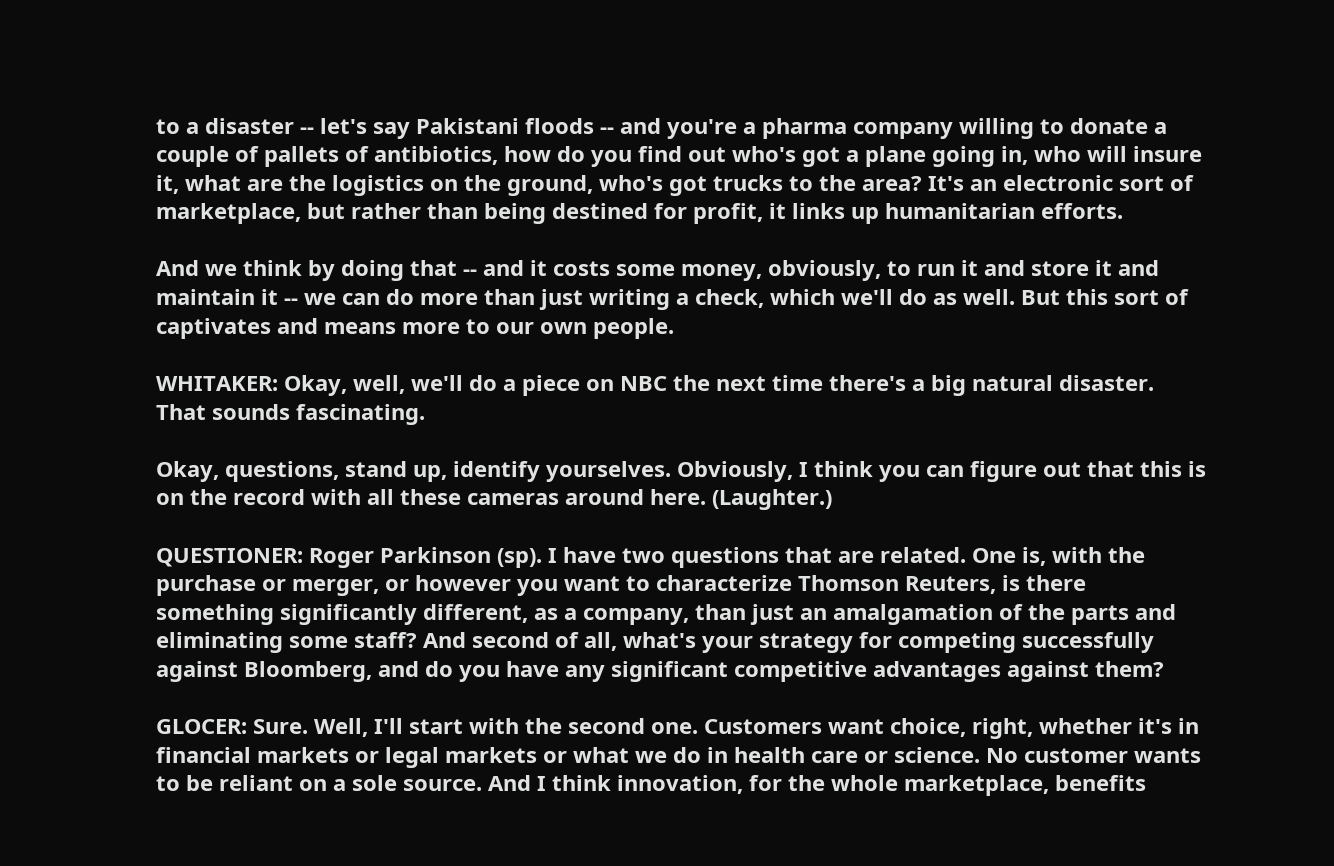to a disaster -- let's say Pakistani floods -- and you're a pharma company willing to donate a couple of pallets of antibiotics, how do you find out who's got a plane going in, who will insure it, what are the logistics on the ground, who's got trucks to the area? It's an electronic sort of marketplace, but rather than being destined for profit, it links up humanitarian efforts.

And we think by doing that -- and it costs some money, obviously, to run it and store it and maintain it -- we can do more than just writing a check, which we'll do as well. But this sort of captivates and means more to our own people.

WHITAKER: Okay, well, we'll do a piece on NBC the next time there's a big natural disaster. That sounds fascinating.

Okay, questions, stand up, identify yourselves. Obviously, I think you can figure out that this is on the record with all these cameras around here. (Laughter.)

QUESTIONER: Roger Parkinson (sp). I have two questions that are related. One is, with the purchase or merger, or however you want to characterize Thomson Reuters, is there something significantly different, as a company, than just an amalgamation of the parts and eliminating some staff? And second of all, what's your strategy for competing successfully against Bloomberg, and do you have any significant competitive advantages against them?

GLOCER: Sure. Well, I'll start with the second one. Customers want choice, right, whether it's in financial markets or legal markets or what we do in health care or science. No customer wants to be reliant on a sole source. And I think innovation, for the whole marketplace, benefits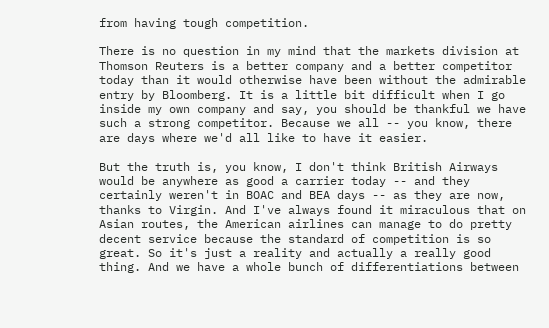from having tough competition.

There is no question in my mind that the markets division at Thomson Reuters is a better company and a better competitor today than it would otherwise have been without the admirable entry by Bloomberg. It is a little bit difficult when I go inside my own company and say, you should be thankful we have such a strong competitor. Because we all -- you know, there are days where we'd all like to have it easier.

But the truth is, you know, I don't think British Airways would be anywhere as good a carrier today -- and they certainly weren't in BOAC and BEA days -- as they are now, thanks to Virgin. And I've always found it miraculous that on Asian routes, the American airlines can manage to do pretty decent service because the standard of competition is so great. So it's just a reality and actually a really good thing. And we have a whole bunch of differentiations between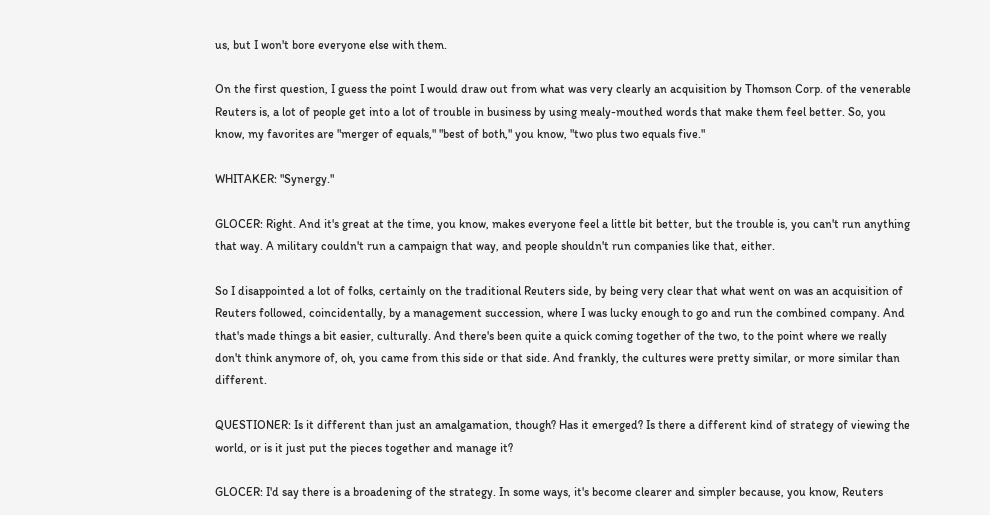us, but I won't bore everyone else with them.

On the first question, I guess the point I would draw out from what was very clearly an acquisition by Thomson Corp. of the venerable Reuters is, a lot of people get into a lot of trouble in business by using mealy-mouthed words that make them feel better. So, you know, my favorites are "merger of equals," "best of both," you know, "two plus two equals five."

WHITAKER: "Synergy."

GLOCER: Right. And it's great at the time, you know, makes everyone feel a little bit better, but the trouble is, you can't run anything that way. A military couldn't run a campaign that way, and people shouldn't run companies like that, either.

So I disappointed a lot of folks, certainly on the traditional Reuters side, by being very clear that what went on was an acquisition of Reuters followed, coincidentally, by a management succession, where I was lucky enough to go and run the combined company. And that's made things a bit easier, culturally. And there's been quite a quick coming together of the two, to the point where we really don't think anymore of, oh, you came from this side or that side. And frankly, the cultures were pretty similar, or more similar than different.

QUESTIONER: Is it different than just an amalgamation, though? Has it emerged? Is there a different kind of strategy of viewing the world, or is it just put the pieces together and manage it?

GLOCER: I'd say there is a broadening of the strategy. In some ways, it's become clearer and simpler because, you know, Reuters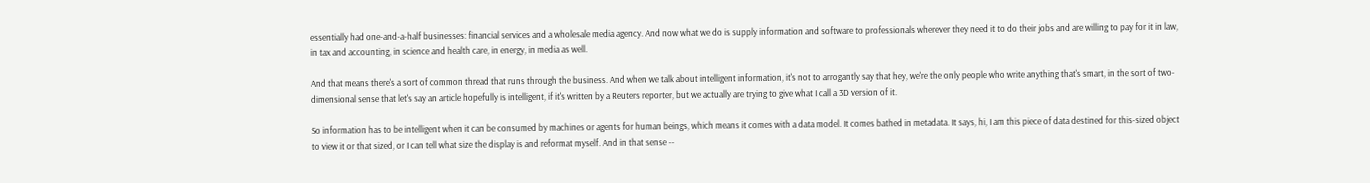essentially had one-and-a-half businesses: financial services and a wholesale media agency. And now what we do is supply information and software to professionals wherever they need it to do their jobs and are willing to pay for it in law, in tax and accounting, in science and health care, in energy, in media as well.

And that means there's a sort of common thread that runs through the business. And when we talk about intelligent information, it's not to arrogantly say that hey, we're the only people who write anything that's smart, in the sort of two-dimensional sense that let's say an article hopefully is intelligent, if it's written by a Reuters reporter, but we actually are trying to give what I call a 3D version of it.

So information has to be intelligent when it can be consumed by machines or agents for human beings, which means it comes with a data model. It comes bathed in metadata. It says, hi, I am this piece of data destined for this-sized object to view it or that sized, or I can tell what size the display is and reformat myself. And in that sense --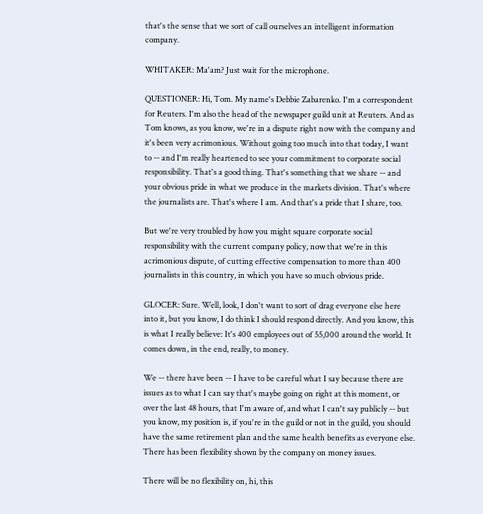that's the sense that we sort of call ourselves an intelligent information company.

WHITAKER: Ma'am? Just wait for the microphone.

QUESTIONER: Hi, Tom. My name's Debbie Zabarenko. I'm a correspondent for Reuters. I'm also the head of the newspaper guild unit at Reuters. And as Tom knows, as you know, we're in a dispute right now with the company and it's been very acrimonious. Without going too much into that today, I want to -- and I'm really heartened to see your commitment to corporate social responsibility. That's a good thing. That's something that we share -- and your obvious pride in what we produce in the markets division. That's where the journalists are. That's where I am. And that's a pride that I share, too.

But we're very troubled by how you might square corporate social responsibility with the current company policy, now that we're in this acrimonious dispute, of cutting effective compensation to more than 400 journalists in this country, in which you have so much obvious pride.

GLOCER: Sure. Well, look, I don't want to sort of drag everyone else here into it, but you know, I do think I should respond directly. And you know, this is what I really believe: It's 400 employees out of 55,000 around the world. It comes down, in the end, really, to money.

We -- there have been -- I have to be careful what I say because there are issues as to what I can say that's maybe going on right at this moment, or over the last 48 hours, that I'm aware of, and what I can't say publicly -- but you know, my position is, if you're in the guild or not in the guild, you should have the same retirement plan and the same health benefits as everyone else. There has been flexibility shown by the company on money issues.

There will be no flexibility on, hi, this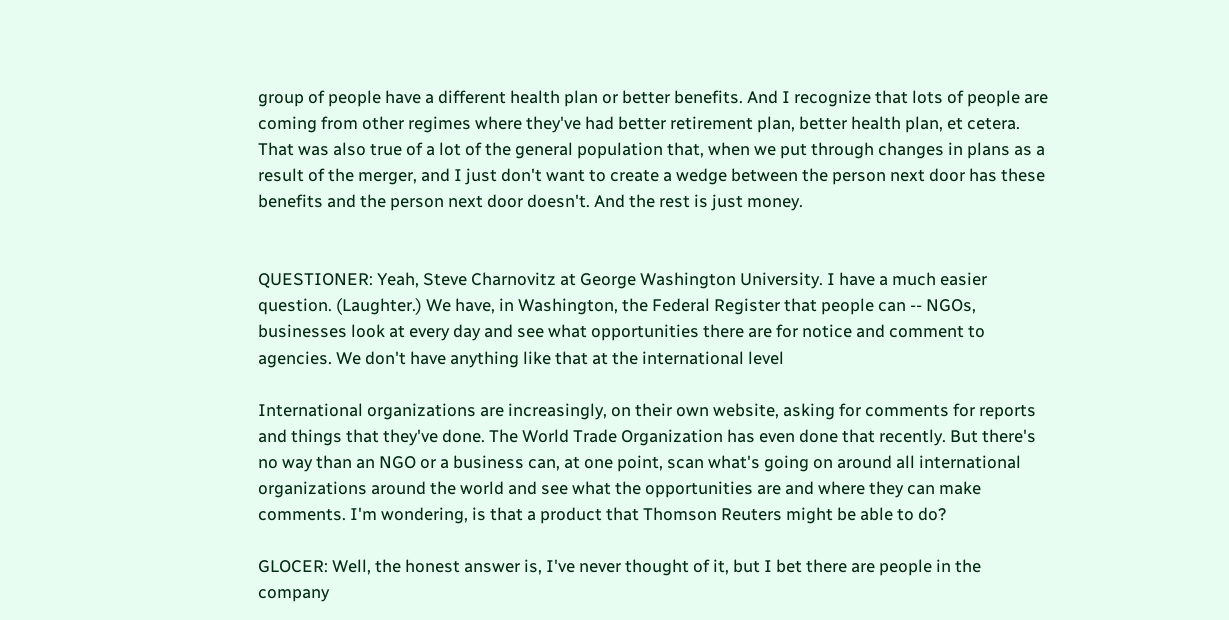group of people have a different health plan or better benefits. And I recognize that lots of people are coming from other regimes where they've had better retirement plan, better health plan, et cetera. That was also true of a lot of the general population that, when we put through changes in plans as a result of the merger, and I just don't want to create a wedge between the person next door has these benefits and the person next door doesn't. And the rest is just money.


QUESTIONER: Yeah, Steve Charnovitz at George Washington University. I have a much easier question. (Laughter.) We have, in Washington, the Federal Register that people can -- NGOs, businesses look at every day and see what opportunities there are for notice and comment to agencies. We don't have anything like that at the international level

International organizations are increasingly, on their own website, asking for comments for reports and things that they've done. The World Trade Organization has even done that recently. But there's no way than an NGO or a business can, at one point, scan what's going on around all international organizations around the world and see what the opportunities are and where they can make comments. I'm wondering, is that a product that Thomson Reuters might be able to do?

GLOCER: Well, the honest answer is, I've never thought of it, but I bet there are people in the company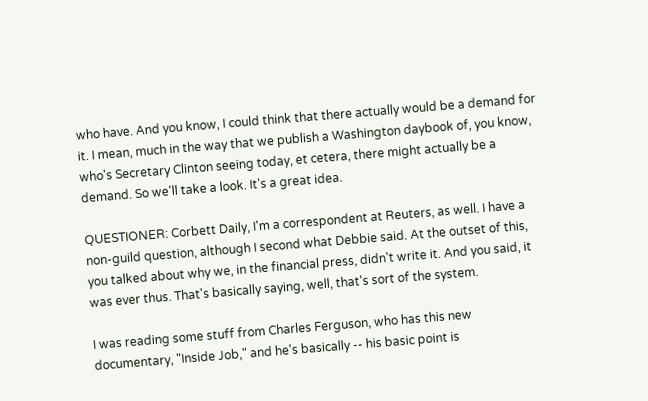who have. And you know, I could think that there actually would be a demand for it. I mean, much in the way that we publish a Washington daybook of, you know, who's Secretary Clinton seeing today, et cetera, there might actually be a demand. So we'll take a look. It's a great idea.

QUESTIONER: Corbett Daily, I'm a correspondent at Reuters, as well. I have a non-guild question, although I second what Debbie said. At the outset of this, you talked about why we, in the financial press, didn't write it. And you said, it was ever thus. That's basically saying, well, that's sort of the system.

I was reading some stuff from Charles Ferguson, who has this new documentary, "Inside Job," and he's basically -- his basic point is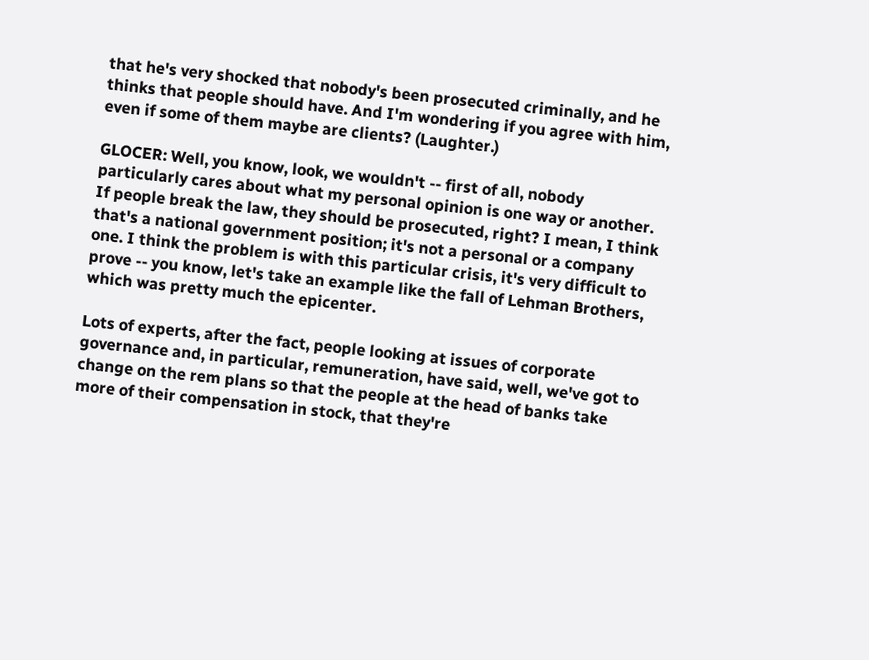that he's very shocked that nobody's been prosecuted criminally, and he thinks that people should have. And I'm wondering if you agree with him, even if some of them maybe are clients? (Laughter.)

GLOCER: Well, you know, look, we wouldn't -- first of all, nobody particularly cares about what my personal opinion is one way or another. If people break the law, they should be prosecuted, right? I mean, I think that's a national government position; it's not a personal or a company one. I think the problem is with this particular crisis, it's very difficult to prove -- you know, let's take an example like the fall of Lehman Brothers, which was pretty much the epicenter.

Lots of experts, after the fact, people looking at issues of corporate governance and, in particular, remuneration, have said, well, we've got to change on the rem plans so that the people at the head of banks take more of their compensation in stock, that they're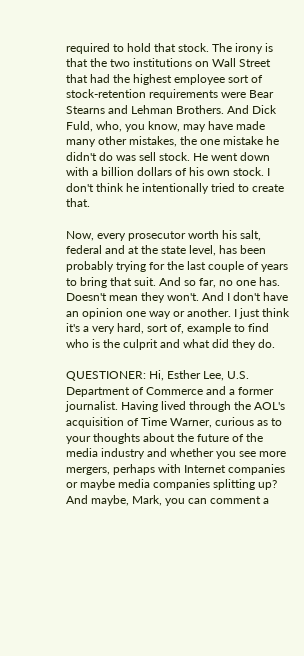required to hold that stock. The irony is that the two institutions on Wall Street that had the highest employee sort of stock-retention requirements were Bear Stearns and Lehman Brothers. And Dick Fuld, who, you know, may have made many other mistakes, the one mistake he didn't do was sell stock. He went down with a billion dollars of his own stock. I don't think he intentionally tried to create that.

Now, every prosecutor worth his salt, federal and at the state level, has been probably trying for the last couple of years to bring that suit. And so far, no one has. Doesn't mean they won't. And I don't have an opinion one way or another. I just think it's a very hard, sort of, example to find who is the culprit and what did they do.

QUESTIONER: Hi, Esther Lee, U.S. Department of Commerce and a former journalist. Having lived through the AOL's acquisition of Time Warner, curious as to your thoughts about the future of the media industry and whether you see more mergers, perhaps with Internet companies or maybe media companies splitting up? And maybe, Mark, you can comment a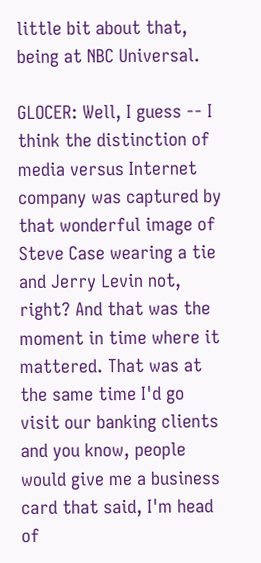little bit about that, being at NBC Universal.

GLOCER: Well, I guess -- I think the distinction of media versus Internet company was captured by that wonderful image of Steve Case wearing a tie and Jerry Levin not, right? And that was the moment in time where it mattered. That was at the same time I'd go visit our banking clients and you know, people would give me a business card that said, I'm head of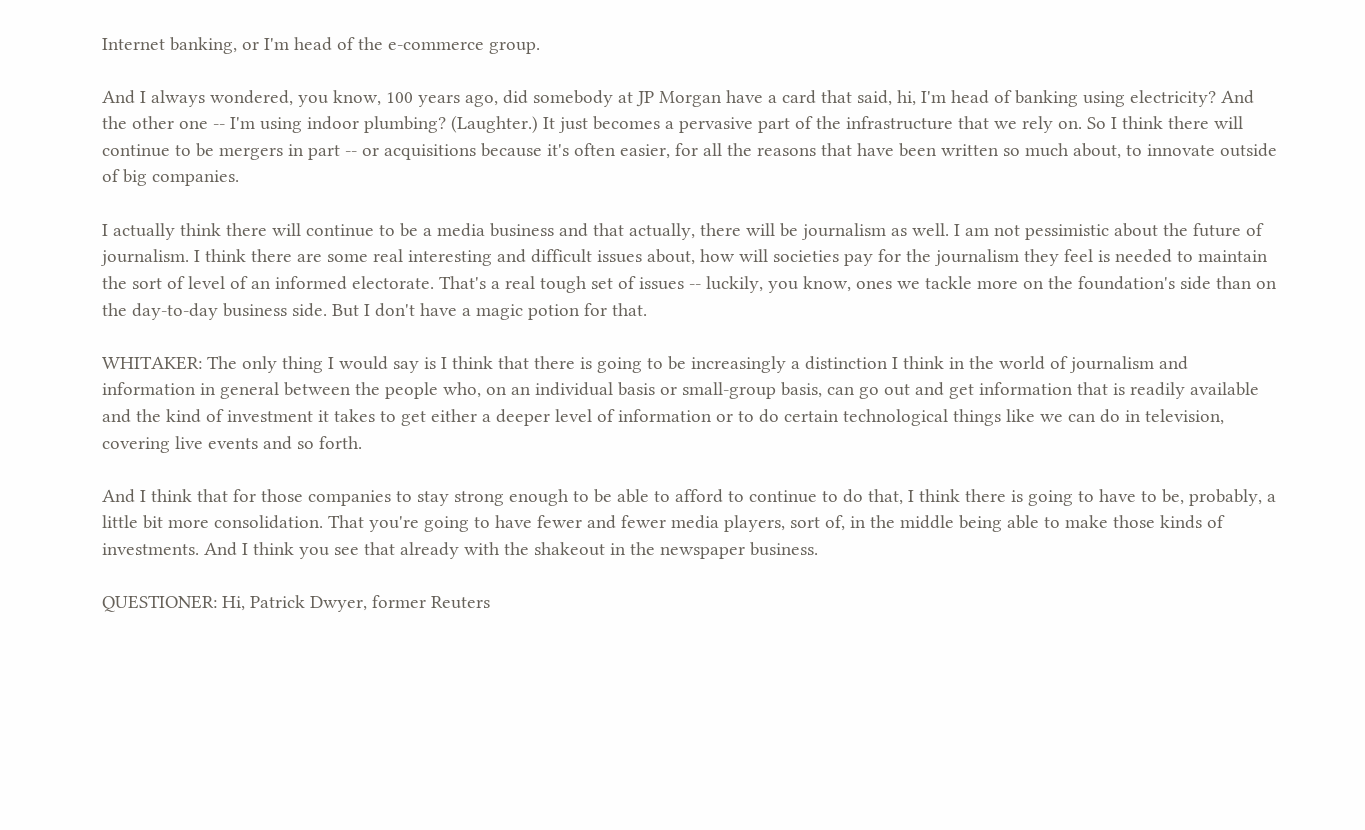Internet banking, or I'm head of the e-commerce group.

And I always wondered, you know, 100 years ago, did somebody at JP Morgan have a card that said, hi, I'm head of banking using electricity? And the other one -- I'm using indoor plumbing? (Laughter.) It just becomes a pervasive part of the infrastructure that we rely on. So I think there will continue to be mergers in part -- or acquisitions because it's often easier, for all the reasons that have been written so much about, to innovate outside of big companies.

I actually think there will continue to be a media business and that actually, there will be journalism as well. I am not pessimistic about the future of journalism. I think there are some real interesting and difficult issues about, how will societies pay for the journalism they feel is needed to maintain the sort of level of an informed electorate. That's a real tough set of issues -- luckily, you know, ones we tackle more on the foundation's side than on the day-to-day business side. But I don't have a magic potion for that.

WHITAKER: The only thing I would say is I think that there is going to be increasingly a distinction I think in the world of journalism and information in general between the people who, on an individual basis or small-group basis, can go out and get information that is readily available and the kind of investment it takes to get either a deeper level of information or to do certain technological things like we can do in television, covering live events and so forth.

And I think that for those companies to stay strong enough to be able to afford to continue to do that, I think there is going to have to be, probably, a little bit more consolidation. That you're going to have fewer and fewer media players, sort of, in the middle being able to make those kinds of investments. And I think you see that already with the shakeout in the newspaper business.

QUESTIONER: Hi, Patrick Dwyer, former Reuters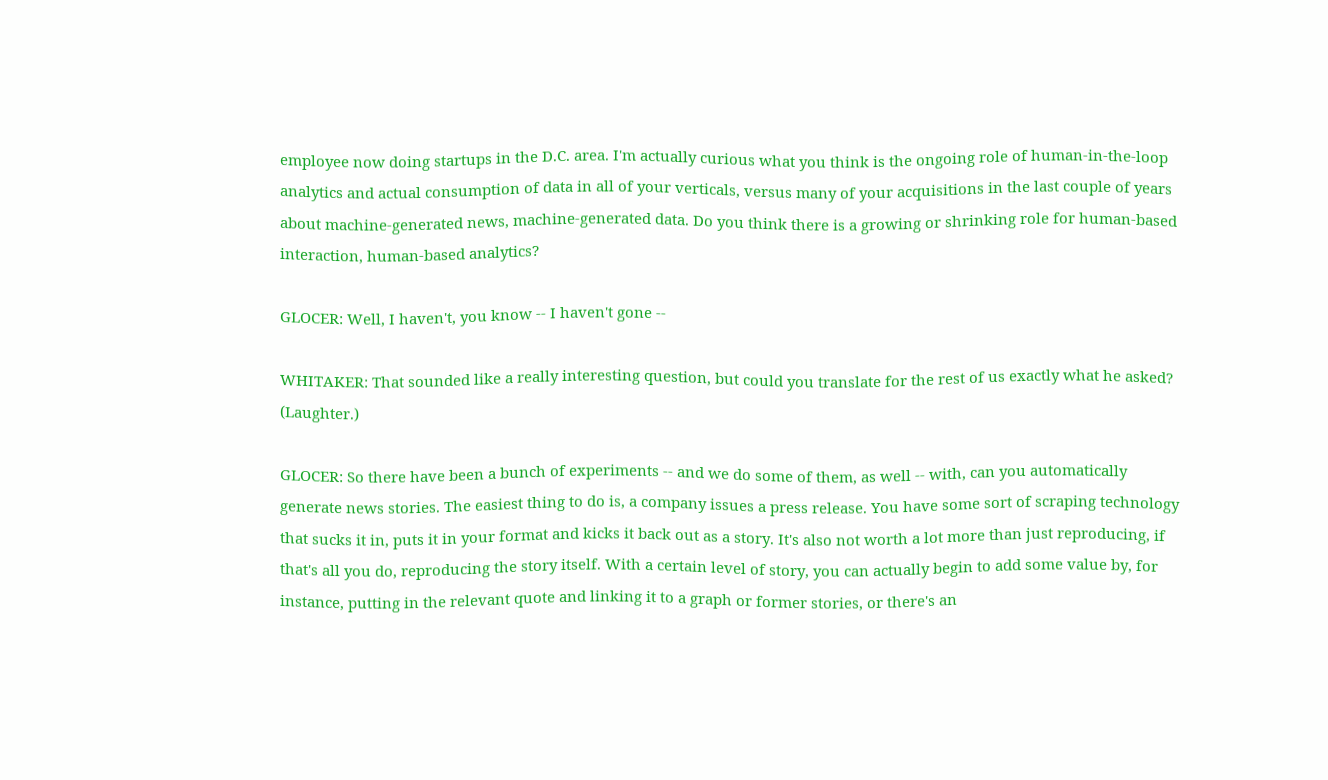employee now doing startups in the D.C. area. I'm actually curious what you think is the ongoing role of human-in-the-loop analytics and actual consumption of data in all of your verticals, versus many of your acquisitions in the last couple of years about machine-generated news, machine-generated data. Do you think there is a growing or shrinking role for human-based interaction, human-based analytics?

GLOCER: Well, I haven't, you know -- I haven't gone --

WHITAKER: That sounded like a really interesting question, but could you translate for the rest of us exactly what he asked? (Laughter.)

GLOCER: So there have been a bunch of experiments -- and we do some of them, as well -- with, can you automatically generate news stories. The easiest thing to do is, a company issues a press release. You have some sort of scraping technology that sucks it in, puts it in your format and kicks it back out as a story. It's also not worth a lot more than just reproducing, if that's all you do, reproducing the story itself. With a certain level of story, you can actually begin to add some value by, for instance, putting in the relevant quote and linking it to a graph or former stories, or there's an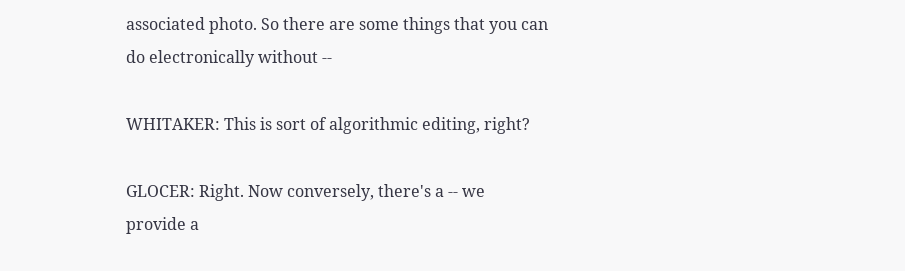associated photo. So there are some things that you can do electronically without --

WHITAKER: This is sort of algorithmic editing, right?

GLOCER: Right. Now conversely, there's a -- we provide a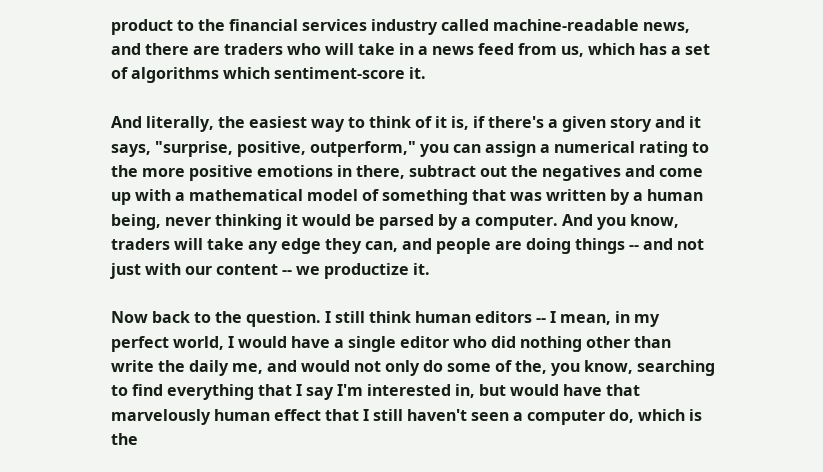product to the financial services industry called machine-readable news, and there are traders who will take in a news feed from us, which has a set of algorithms which sentiment-score it.

And literally, the easiest way to think of it is, if there's a given story and it says, "surprise, positive, outperform," you can assign a numerical rating to the more positive emotions in there, subtract out the negatives and come up with a mathematical model of something that was written by a human being, never thinking it would be parsed by a computer. And you know, traders will take any edge they can, and people are doing things -- and not just with our content -- we productize it.

Now back to the question. I still think human editors -- I mean, in my perfect world, I would have a single editor who did nothing other than write the daily me, and would not only do some of the, you know, searching to find everything that I say I'm interested in, but would have that marvelously human effect that I still haven't seen a computer do, which is the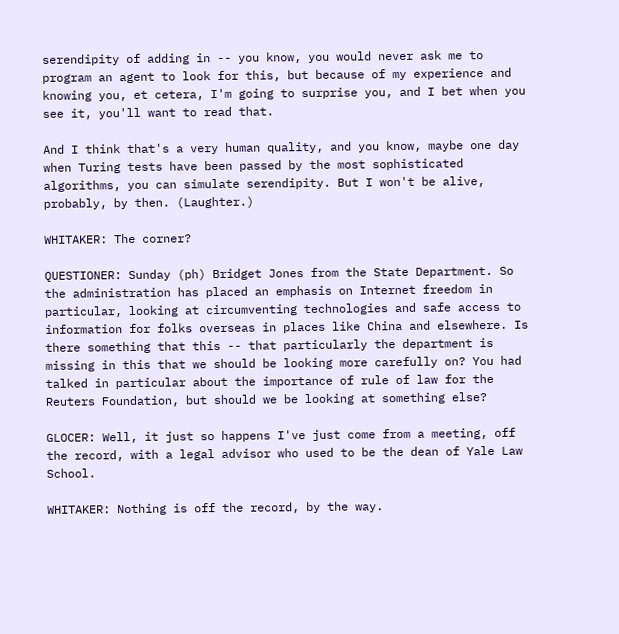serendipity of adding in -- you know, you would never ask me to program an agent to look for this, but because of my experience and knowing you, et cetera, I'm going to surprise you, and I bet when you see it, you'll want to read that.

And I think that's a very human quality, and you know, maybe one day when Turing tests have been passed by the most sophisticated algorithms, you can simulate serendipity. But I won't be alive, probably, by then. (Laughter.)

WHITAKER: The corner?

QUESTIONER: Sunday (ph) Bridget Jones from the State Department. So the administration has placed an emphasis on Internet freedom in particular, looking at circumventing technologies and safe access to information for folks overseas in places like China and elsewhere. Is there something that this -- that particularly the department is missing in this that we should be looking more carefully on? You had talked in particular about the importance of rule of law for the Reuters Foundation, but should we be looking at something else?

GLOCER: Well, it just so happens I've just come from a meeting, off the record, with a legal advisor who used to be the dean of Yale Law School.

WHITAKER: Nothing is off the record, by the way.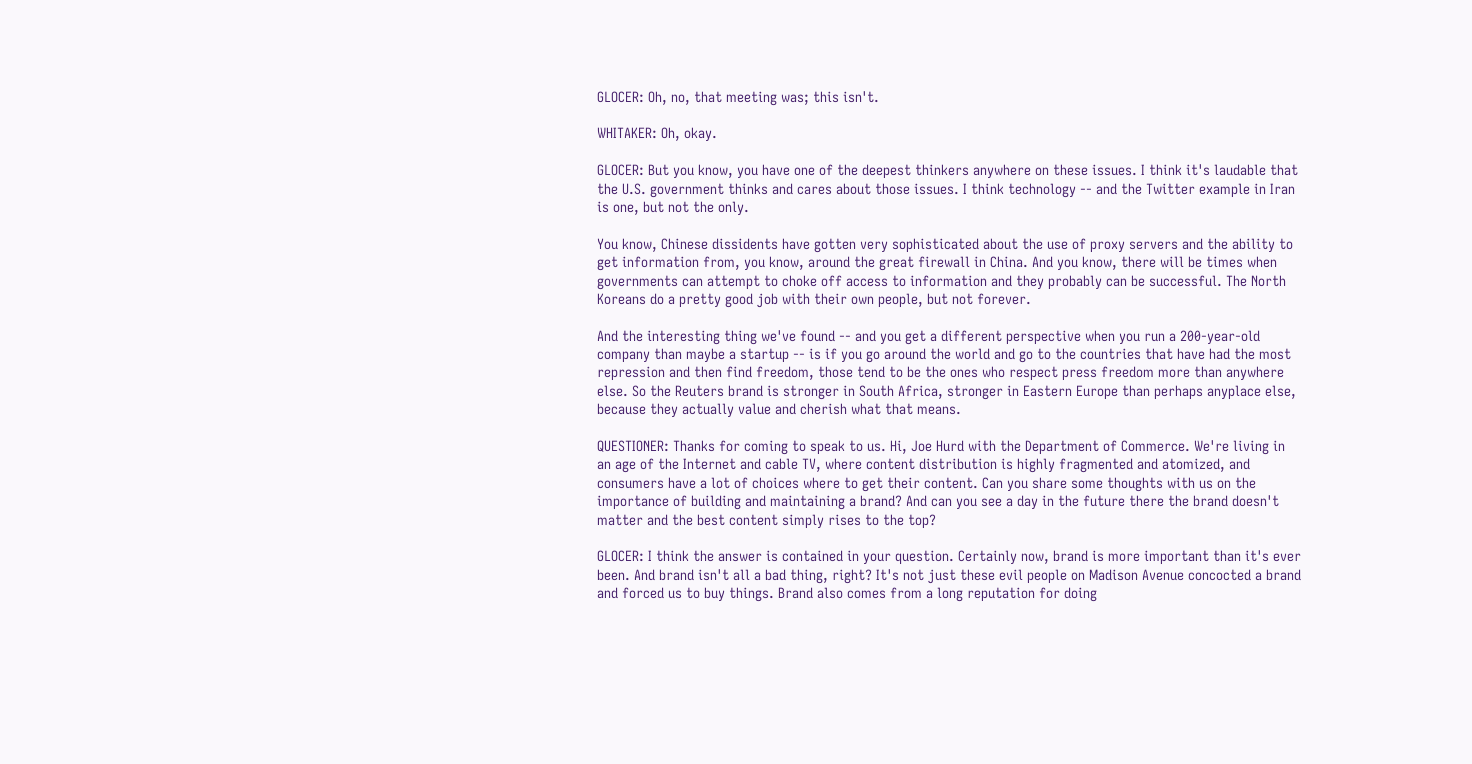GLOCER: Oh, no, that meeting was; this isn't.

WHITAKER: Oh, okay.

GLOCER: But you know, you have one of the deepest thinkers anywhere on these issues. I think it's laudable that the U.S. government thinks and cares about those issues. I think technology -- and the Twitter example in Iran is one, but not the only.

You know, Chinese dissidents have gotten very sophisticated about the use of proxy servers and the ability to get information from, you know, around the great firewall in China. And you know, there will be times when governments can attempt to choke off access to information and they probably can be successful. The North Koreans do a pretty good job with their own people, but not forever.

And the interesting thing we've found -- and you get a different perspective when you run a 200-year-old company than maybe a startup -- is if you go around the world and go to the countries that have had the most repression and then find freedom, those tend to be the ones who respect press freedom more than anywhere else. So the Reuters brand is stronger in South Africa, stronger in Eastern Europe than perhaps anyplace else, because they actually value and cherish what that means.

QUESTIONER: Thanks for coming to speak to us. Hi, Joe Hurd with the Department of Commerce. We're living in an age of the Internet and cable TV, where content distribution is highly fragmented and atomized, and consumers have a lot of choices where to get their content. Can you share some thoughts with us on the importance of building and maintaining a brand? And can you see a day in the future there the brand doesn't matter and the best content simply rises to the top?

GLOCER: I think the answer is contained in your question. Certainly now, brand is more important than it's ever been. And brand isn't all a bad thing, right? It's not just these evil people on Madison Avenue concocted a brand and forced us to buy things. Brand also comes from a long reputation for doing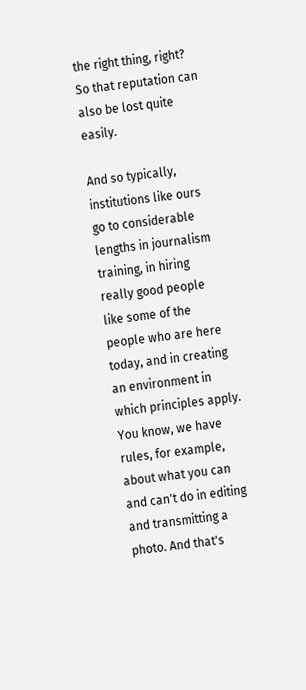the right thing, right? So that reputation can also be lost quite easily.

And so typically, institutions like ours go to considerable lengths in journalism training, in hiring really good people like some of the people who are here today, and in creating an environment in which principles apply. You know, we have rules, for example, about what you can and can't do in editing and transmitting a photo. And that's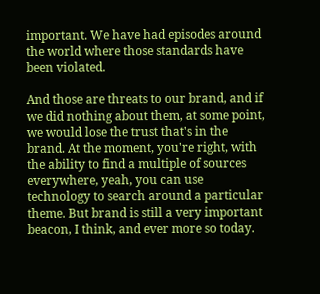important. We have had episodes around the world where those standards have been violated.

And those are threats to our brand, and if we did nothing about them, at some point, we would lose the trust that's in the brand. At the moment, you're right, with the ability to find a multiple of sources everywhere, yeah, you can use technology to search around a particular theme. But brand is still a very important beacon, I think, and ever more so today.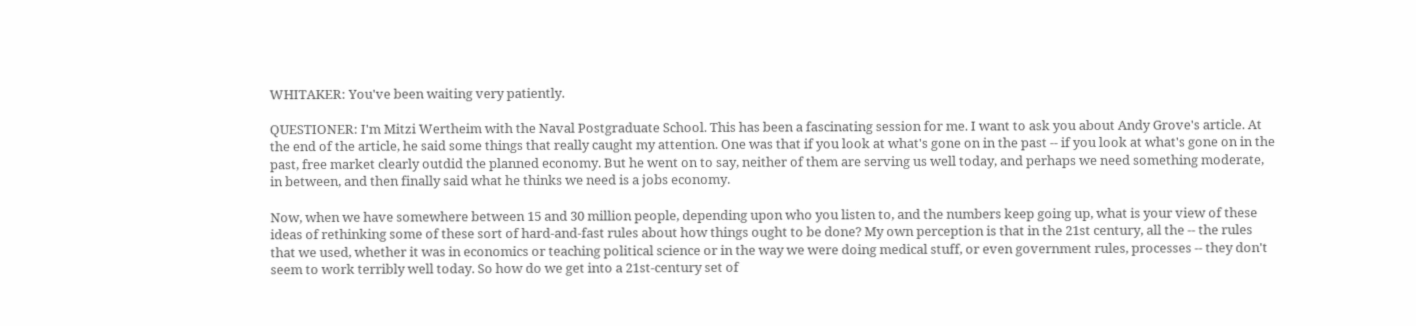WHITAKER: You've been waiting very patiently.

QUESTIONER: I'm Mitzi Wertheim with the Naval Postgraduate School. This has been a fascinating session for me. I want to ask you about Andy Grove's article. At the end of the article, he said some things that really caught my attention. One was that if you look at what's gone on in the past -- if you look at what's gone on in the past, free market clearly outdid the planned economy. But he went on to say, neither of them are serving us well today, and perhaps we need something moderate, in between, and then finally said what he thinks we need is a jobs economy.

Now, when we have somewhere between 15 and 30 million people, depending upon who you listen to, and the numbers keep going up, what is your view of these ideas of rethinking some of these sort of hard-and-fast rules about how things ought to be done? My own perception is that in the 21st century, all the -- the rules that we used, whether it was in economics or teaching political science or in the way we were doing medical stuff, or even government rules, processes -- they don't seem to work terribly well today. So how do we get into a 21st-century set of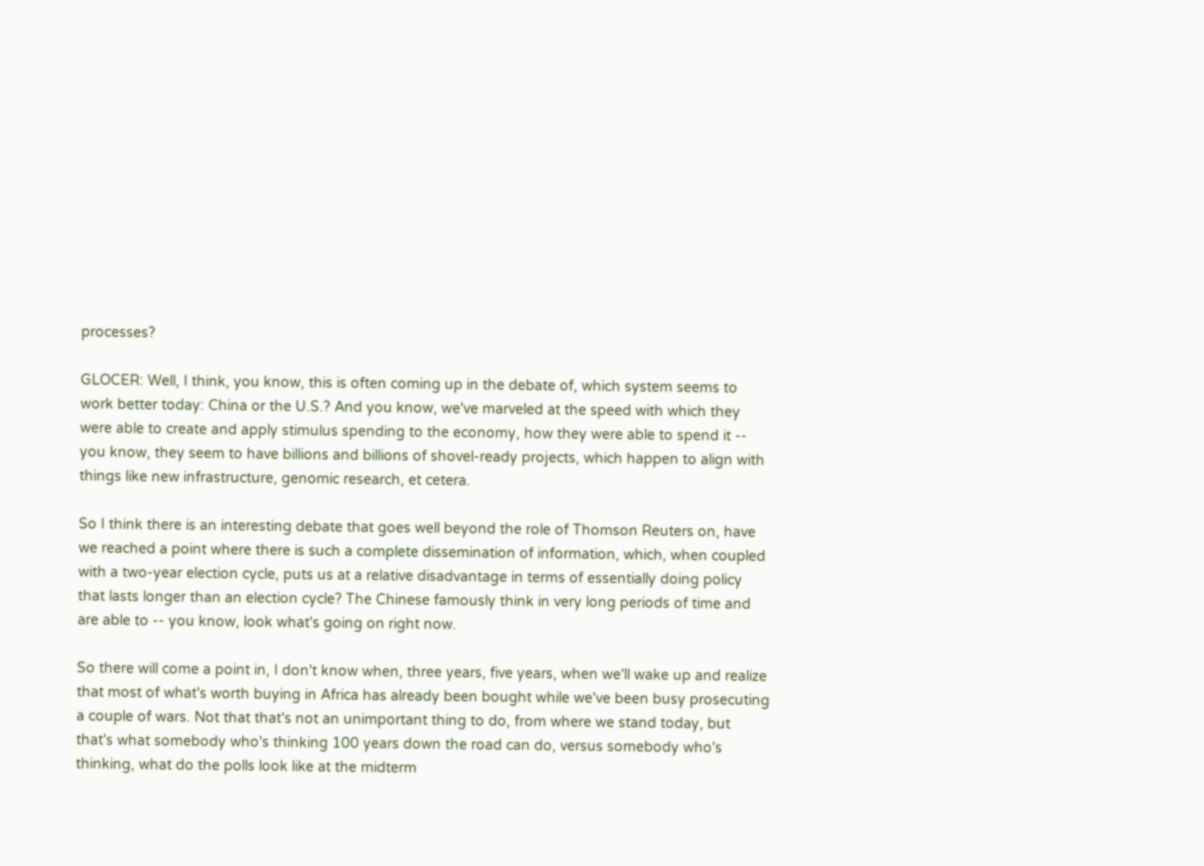processes?

GLOCER: Well, I think, you know, this is often coming up in the debate of, which system seems to work better today: China or the U.S.? And you know, we've marveled at the speed with which they were able to create and apply stimulus spending to the economy, how they were able to spend it -- you know, they seem to have billions and billions of shovel-ready projects, which happen to align with things like new infrastructure, genomic research, et cetera.

So I think there is an interesting debate that goes well beyond the role of Thomson Reuters on, have we reached a point where there is such a complete dissemination of information, which, when coupled with a two-year election cycle, puts us at a relative disadvantage in terms of essentially doing policy that lasts longer than an election cycle? The Chinese famously think in very long periods of time and are able to -- you know, look what's going on right now.

So there will come a point in, I don't know when, three years, five years, when we'll wake up and realize that most of what's worth buying in Africa has already been bought while we've been busy prosecuting a couple of wars. Not that that's not an unimportant thing to do, from where we stand today, but that's what somebody who's thinking 100 years down the road can do, versus somebody who's thinking, what do the polls look like at the midterm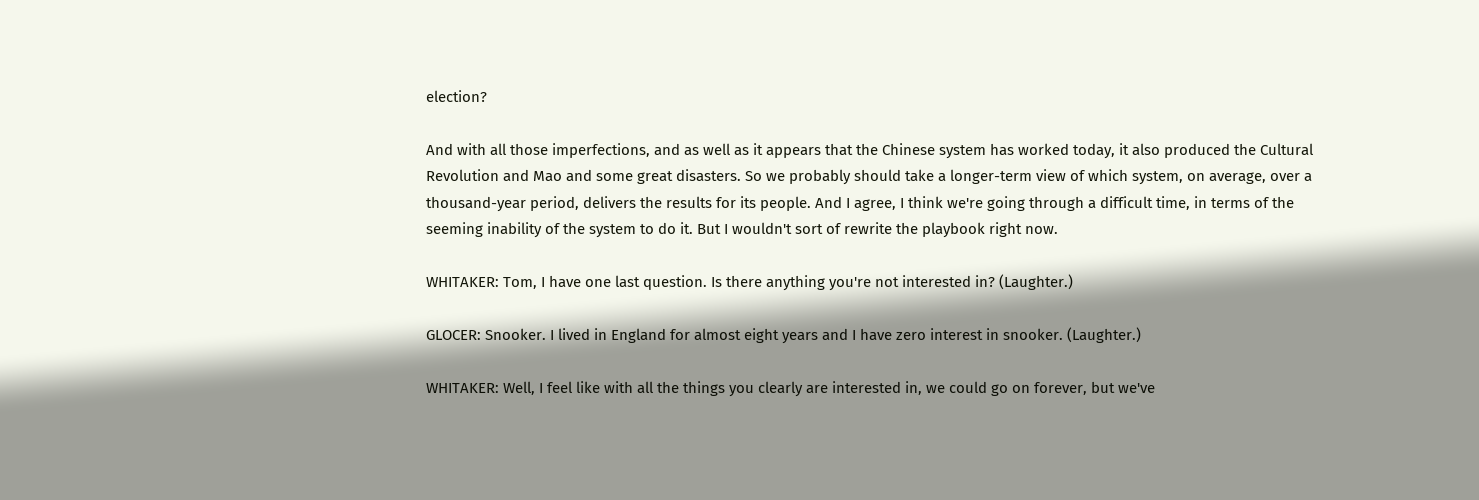election?

And with all those imperfections, and as well as it appears that the Chinese system has worked today, it also produced the Cultural Revolution and Mao and some great disasters. So we probably should take a longer-term view of which system, on average, over a thousand-year period, delivers the results for its people. And I agree, I think we're going through a difficult time, in terms of the seeming inability of the system to do it. But I wouldn't sort of rewrite the playbook right now.

WHITAKER: Tom, I have one last question. Is there anything you're not interested in? (Laughter.)

GLOCER: Snooker. I lived in England for almost eight years and I have zero interest in snooker. (Laughter.)

WHITAKER: Well, I feel like with all the things you clearly are interested in, we could go on forever, but we've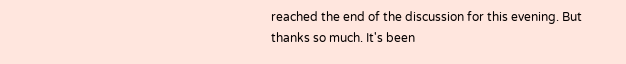reached the end of the discussion for this evening. But thanks so much. It's been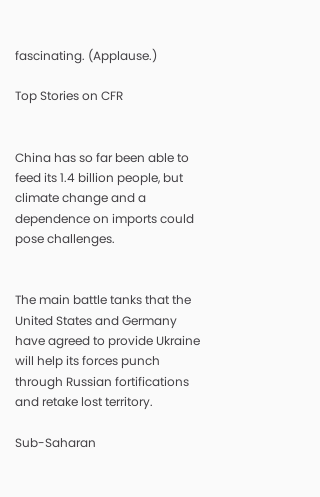fascinating. (Applause.)

Top Stories on CFR


China has so far been able to feed its 1.4 billion people, but climate change and a dependence on imports could pose challenges.


The main battle tanks that the United States and Germany have agreed to provide Ukraine will help its forces punch through Russian fortifications and retake lost territory.

Sub-Saharan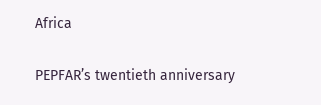Africa

PEPFAR’s twentieth anniversary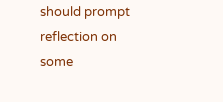should prompt reflection on some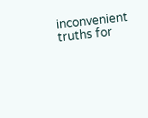inconvenient truths for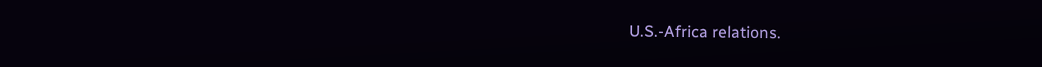U.S.-Africa relations.